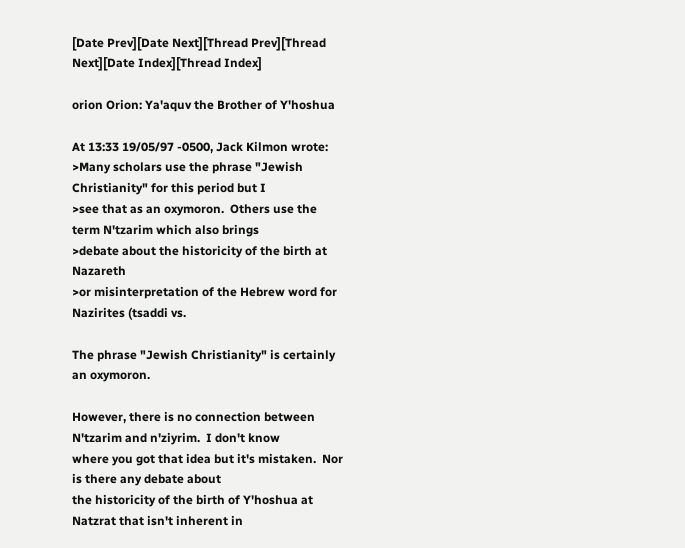[Date Prev][Date Next][Thread Prev][Thread Next][Date Index][Thread Index]

orion Orion: Ya'aquv the Brother of Y'hoshua

At 13:33 19/05/97 -0500, Jack Kilmon wrote:
>Many scholars use the phrase "Jewish Christianity" for this period but I
>see that as an oxymoron.  Others use the term N'tzarim which also brings
>debate about the historicity of the birth at Nazareth
>or misinterpretation of the Hebrew word for Nazirites (tsaddi vs.

The phrase "Jewish Christianity" is certainly an oxymoron.

However, there is no connection between N'tzarim and n'ziyrim.  I don't know
where you got that idea but it's mistaken.  Nor is there any debate about
the historicity of the birth of Y'hoshua at Natzrat that isn't inherent in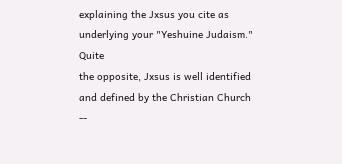explaining the Jxsus you cite as underlying your "Yeshuine Judaism."  Quite
the opposite, Jxsus is well identified and defined by the Christian Church
--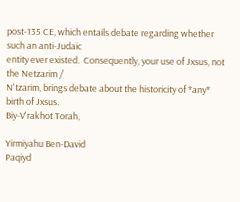post-135 CE, which entails debate regarding whether such an anti-Judaic
entity ever existed.  Consequently, your use of Jxsus, not the Netzarim /
N'tzarim, brings debate about the historicity of *any* birth of Jxsus.
Biy-V'rakhot Torah,

Yirmiyahu Ben-David
Paqiyd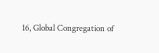16, Global Congregation of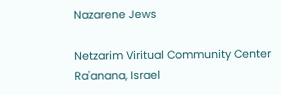Nazarene Jews

Netzarim Viritual Community Center
Ra'anana, Israel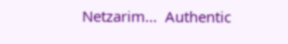Netzarim...  Authentic